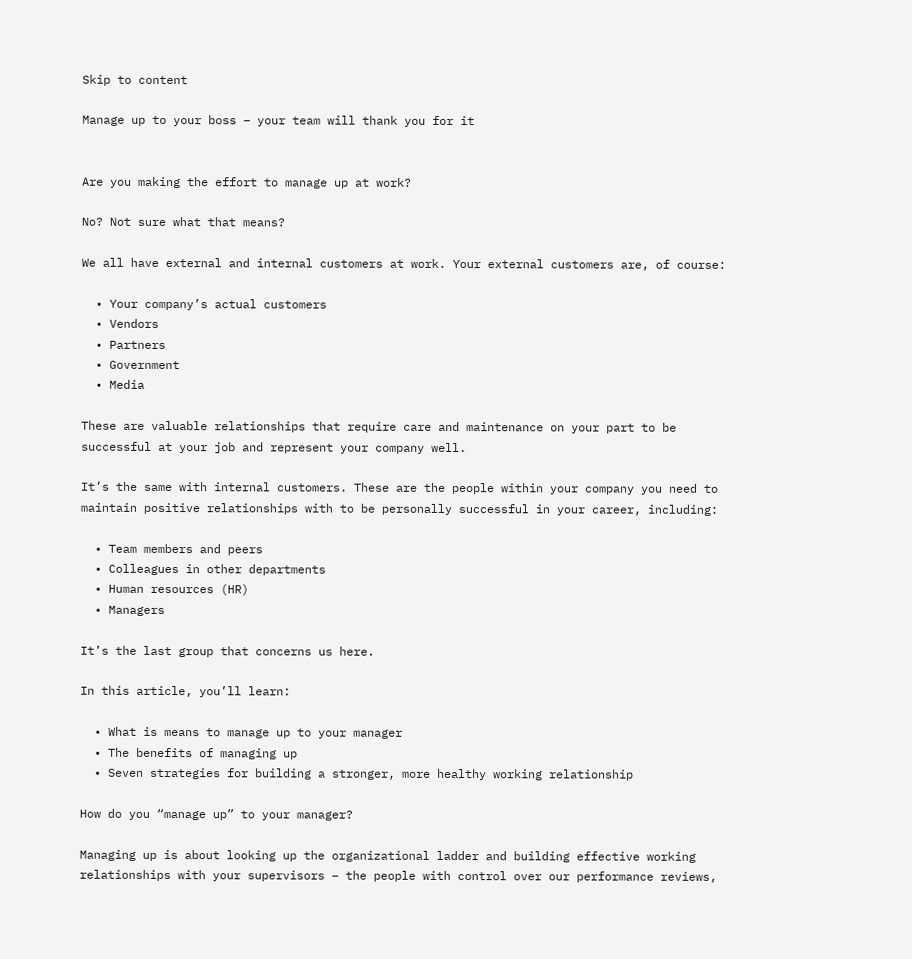Skip to content

Manage up to your boss – your team will thank you for it


Are you making the effort to manage up at work?

No? Not sure what that means?

We all have external and internal customers at work. Your external customers are, of course:

  • Your company’s actual customers
  • Vendors
  • Partners
  • Government
  • Media

These are valuable relationships that require care and maintenance on your part to be successful at your job and represent your company well.

It’s the same with internal customers. These are the people within your company you need to maintain positive relationships with to be personally successful in your career, including:

  • Team members and peers
  • Colleagues in other departments
  • Human resources (HR)
  • Managers

It’s the last group that concerns us here.

In this article, you’ll learn:

  • What is means to manage up to your manager
  • The benefits of managing up
  • Seven strategies for building a stronger, more healthy working relationship

How do you “manage up” to your manager?

Managing up is about looking up the organizational ladder and building effective working relationships with your supervisors – the people with control over our performance reviews,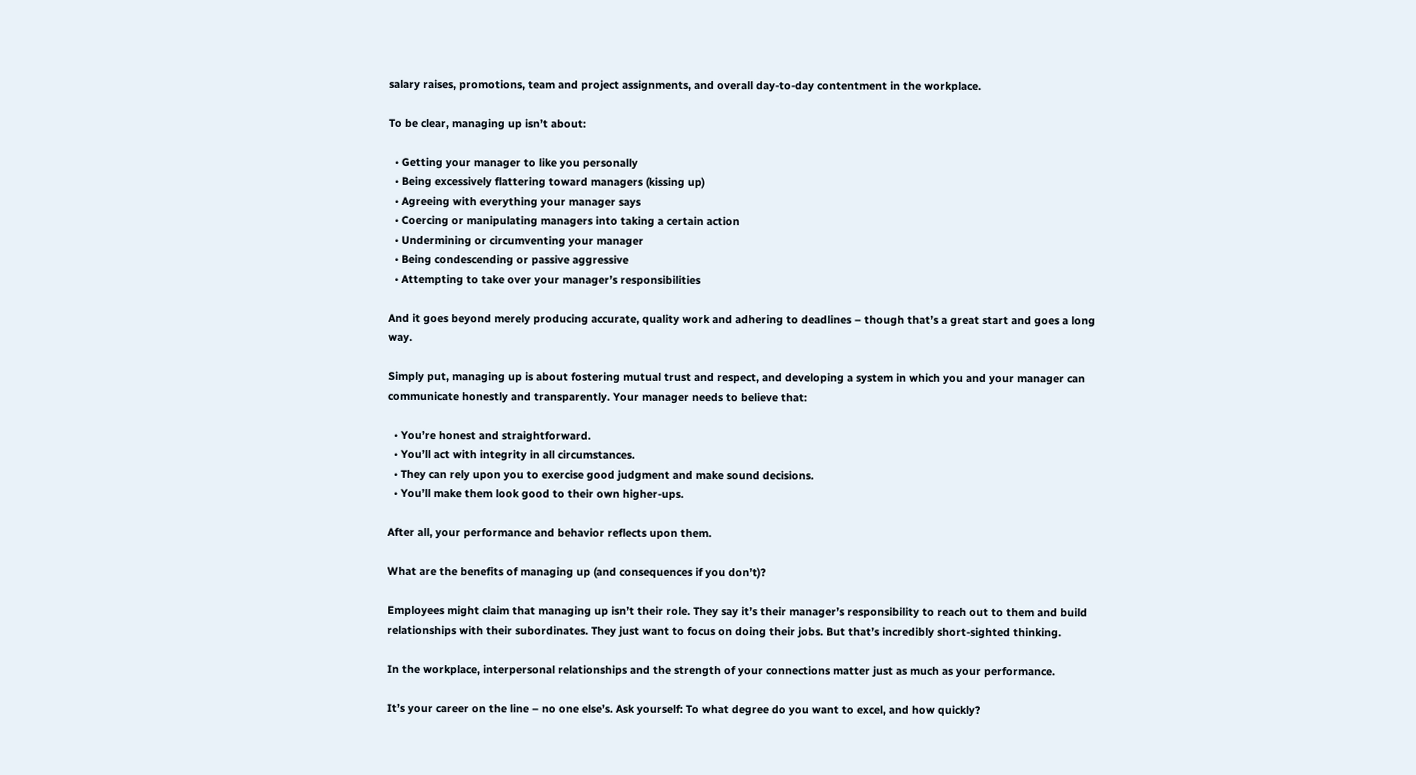salary raises, promotions, team and project assignments, and overall day-to-day contentment in the workplace.

To be clear, managing up isn’t about:

  • Getting your manager to like you personally
  • Being excessively flattering toward managers (kissing up)
  • Agreeing with everything your manager says
  • Coercing or manipulating managers into taking a certain action
  • Undermining or circumventing your manager
  • Being condescending or passive aggressive
  • Attempting to take over your manager’s responsibilities

And it goes beyond merely producing accurate, quality work and adhering to deadlines – though that’s a great start and goes a long way.

Simply put, managing up is about fostering mutual trust and respect, and developing a system in which you and your manager can communicate honestly and transparently. Your manager needs to believe that:

  • You’re honest and straightforward.
  • You’ll act with integrity in all circumstances.
  • They can rely upon you to exercise good judgment and make sound decisions.
  • You’ll make them look good to their own higher-ups.

After all, your performance and behavior reflects upon them.

What are the benefits of managing up (and consequences if you don’t)?

Employees might claim that managing up isn’t their role. They say it’s their manager’s responsibility to reach out to them and build relationships with their subordinates. They just want to focus on doing their jobs. But that’s incredibly short-sighted thinking.

In the workplace, interpersonal relationships and the strength of your connections matter just as much as your performance.

It’s your career on the line – no one else’s. Ask yourself: To what degree do you want to excel, and how quickly?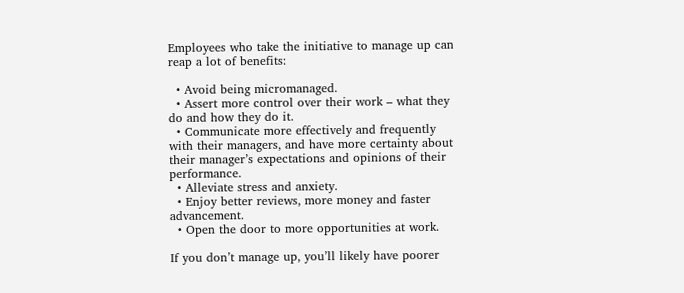Employees who take the initiative to manage up can reap a lot of benefits:

  • Avoid being micromanaged.
  • Assert more control over their work – what they do and how they do it.
  • Communicate more effectively and frequently with their managers, and have more certainty about their manager’s expectations and opinions of their performance.
  • Alleviate stress and anxiety.
  • Enjoy better reviews, more money and faster advancement.
  • Open the door to more opportunities at work.

If you don’t manage up, you’ll likely have poorer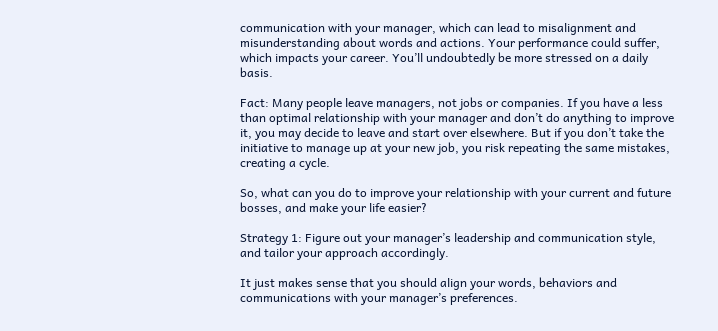communication with your manager, which can lead to misalignment and misunderstanding about words and actions. Your performance could suffer, which impacts your career. You’ll undoubtedly be more stressed on a daily basis.

Fact: Many people leave managers, not jobs or companies. If you have a less than optimal relationship with your manager and don’t do anything to improve it, you may decide to leave and start over elsewhere. But if you don’t take the initiative to manage up at your new job, you risk repeating the same mistakes, creating a cycle.

So, what can you do to improve your relationship with your current and future bosses, and make your life easier?

Strategy 1: Figure out your manager’s leadership and communication style, and tailor your approach accordingly.

It just makes sense that you should align your words, behaviors and communications with your manager’s preferences.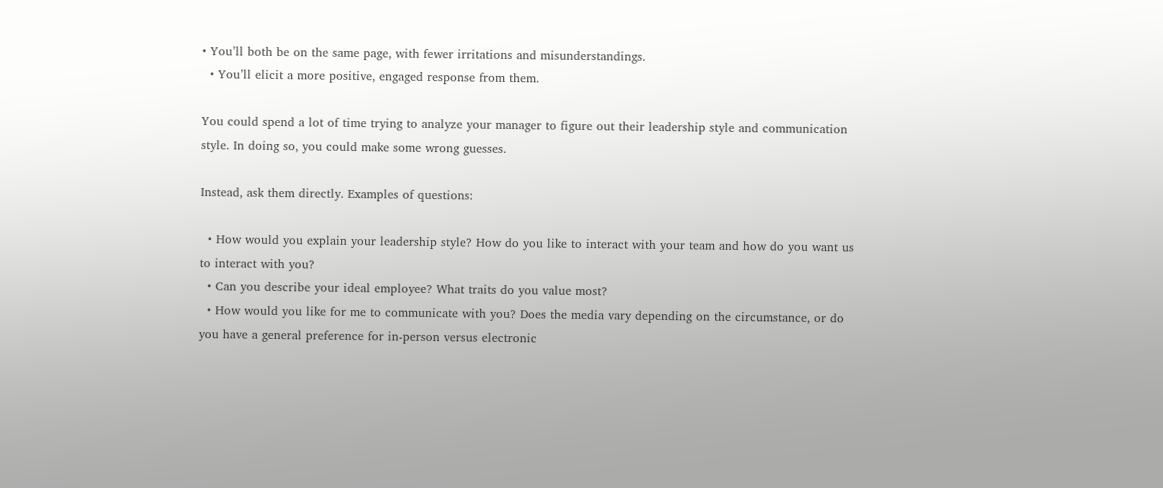• You’ll both be on the same page, with fewer irritations and misunderstandings.
  • You’ll elicit a more positive, engaged response from them.

You could spend a lot of time trying to analyze your manager to figure out their leadership style and communication style. In doing so, you could make some wrong guesses.

Instead, ask them directly. Examples of questions:

  • How would you explain your leadership style? How do you like to interact with your team and how do you want us to interact with you?
  • Can you describe your ideal employee? What traits do you value most?
  • How would you like for me to communicate with you? Does the media vary depending on the circumstance, or do you have a general preference for in-person versus electronic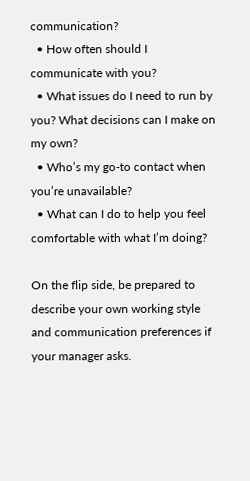communication?
  • How often should I communicate with you?
  • What issues do I need to run by you? What decisions can I make on my own?
  • Who’s my go-to contact when you’re unavailable?
  • What can I do to help you feel comfortable with what I’m doing?

On the flip side, be prepared to describe your own working style and communication preferences if your manager asks.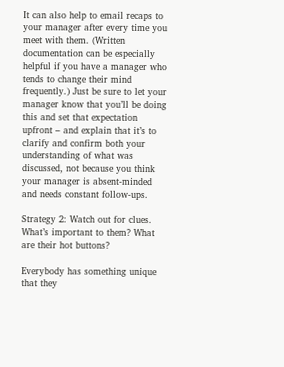It can also help to email recaps to your manager after every time you meet with them. (Written documentation can be especially helpful if you have a manager who tends to change their mind frequently.) Just be sure to let your manager know that you’ll be doing this and set that expectation upfront – and explain that it’s to clarify and confirm both your understanding of what was discussed, not because you think your manager is absent-minded and needs constant follow-ups.

Strategy 2: Watch out for clues. What’s important to them? What are their hot buttons?

Everybody has something unique that they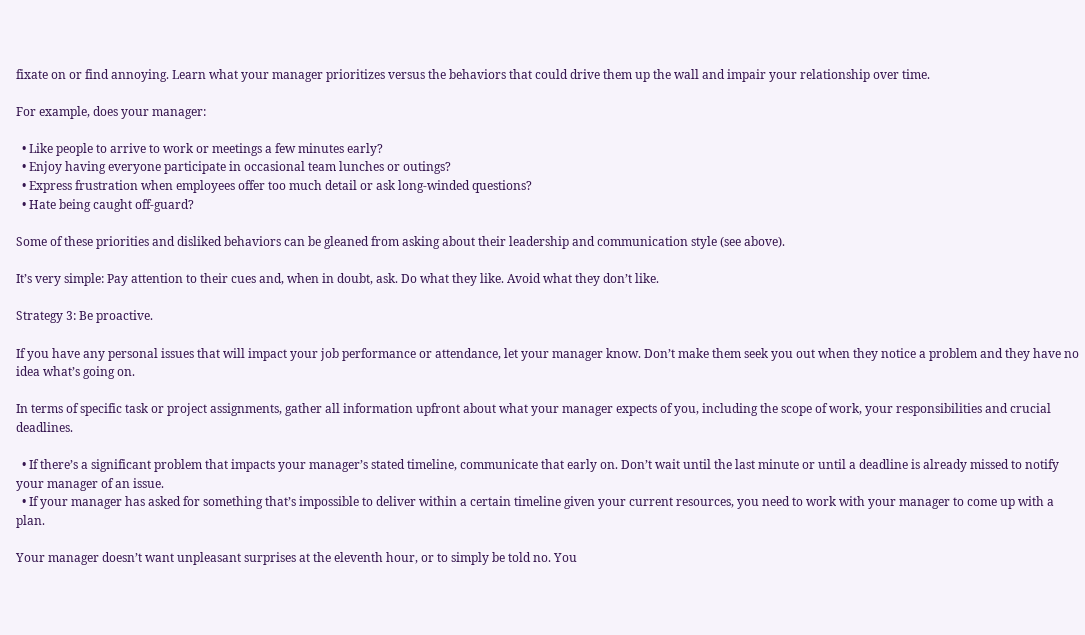fixate on or find annoying. Learn what your manager prioritizes versus the behaviors that could drive them up the wall and impair your relationship over time.

For example, does your manager:

  • Like people to arrive to work or meetings a few minutes early?
  • Enjoy having everyone participate in occasional team lunches or outings?
  • Express frustration when employees offer too much detail or ask long-winded questions?
  • Hate being caught off-guard?

Some of these priorities and disliked behaviors can be gleaned from asking about their leadership and communication style (see above).

It’s very simple: Pay attention to their cues and, when in doubt, ask. Do what they like. Avoid what they don’t like.

Strategy 3: Be proactive.

If you have any personal issues that will impact your job performance or attendance, let your manager know. Don’t make them seek you out when they notice a problem and they have no idea what’s going on.

In terms of specific task or project assignments, gather all information upfront about what your manager expects of you, including the scope of work, your responsibilities and crucial deadlines.

  • If there’s a significant problem that impacts your manager’s stated timeline, communicate that early on. Don’t wait until the last minute or until a deadline is already missed to notify your manager of an issue.
  • If your manager has asked for something that’s impossible to deliver within a certain timeline given your current resources, you need to work with your manager to come up with a plan.

Your manager doesn’t want unpleasant surprises at the eleventh hour, or to simply be told no. You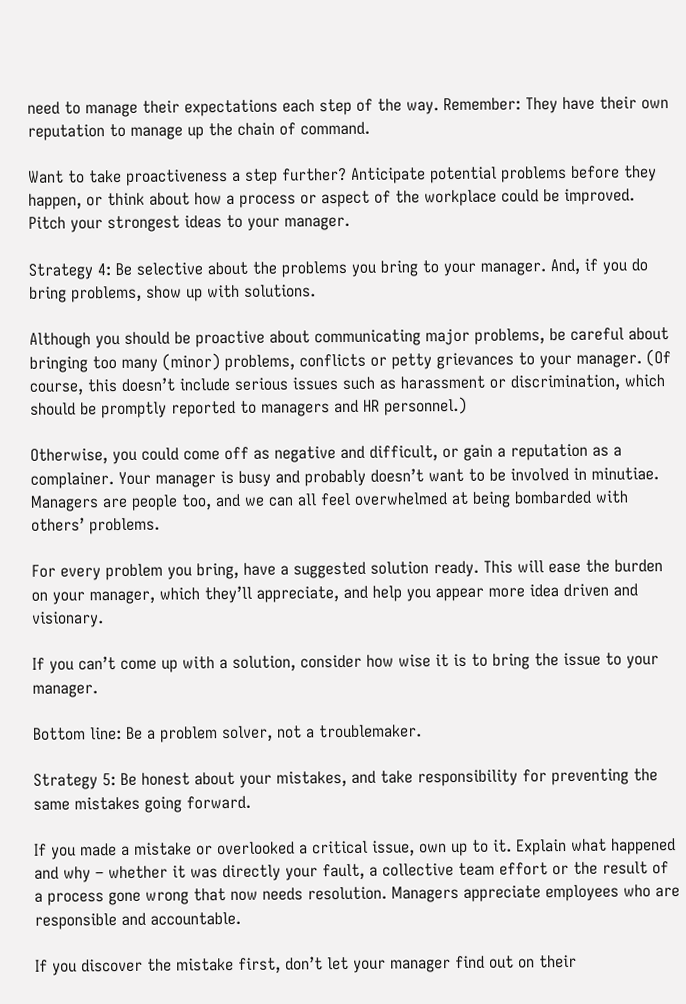need to manage their expectations each step of the way. Remember: They have their own reputation to manage up the chain of command.

Want to take proactiveness a step further? Anticipate potential problems before they happen, or think about how a process or aspect of the workplace could be improved. Pitch your strongest ideas to your manager.

Strategy 4: Be selective about the problems you bring to your manager. And, if you do bring problems, show up with solutions.

Although you should be proactive about communicating major problems, be careful about bringing too many (minor) problems, conflicts or petty grievances to your manager. (Of course, this doesn’t include serious issues such as harassment or discrimination, which should be promptly reported to managers and HR personnel.)

Otherwise, you could come off as negative and difficult, or gain a reputation as a complainer. Your manager is busy and probably doesn’t want to be involved in minutiae. Managers are people too, and we can all feel overwhelmed at being bombarded with others’ problems.

For every problem you bring, have a suggested solution ready. This will ease the burden on your manager, which they’ll appreciate, and help you appear more idea driven and visionary.

If you can’t come up with a solution, consider how wise it is to bring the issue to your manager.

Bottom line: Be a problem solver, not a troublemaker.

Strategy 5: Be honest about your mistakes, and take responsibility for preventing the same mistakes going forward.

If you made a mistake or overlooked a critical issue, own up to it. Explain what happened and why – whether it was directly your fault, a collective team effort or the result of a process gone wrong that now needs resolution. Managers appreciate employees who are responsible and accountable.

If you discover the mistake first, don’t let your manager find out on their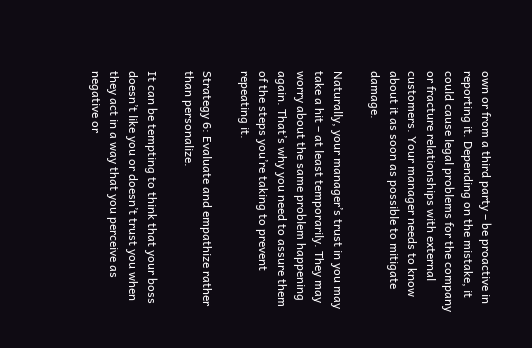own or from a third party – be proactive in reporting it. Depending on the mistake, it could cause legal problems for the company or fracture relationships with external customers. Your manager needs to know about it as soon as possible to mitigate damage.

Naturally, your manager’s trust in you may take a hit – at least temporarily. They may worry about the same problem happening again. That’s why you need to assure them of the steps you’re taking to prevent repeating it.

Strategy 6: Evaluate and empathize rather than personalize.

It can be tempting to think that your boss doesn’t like you or doesn’t trust you when they act in a way that you perceive as negative or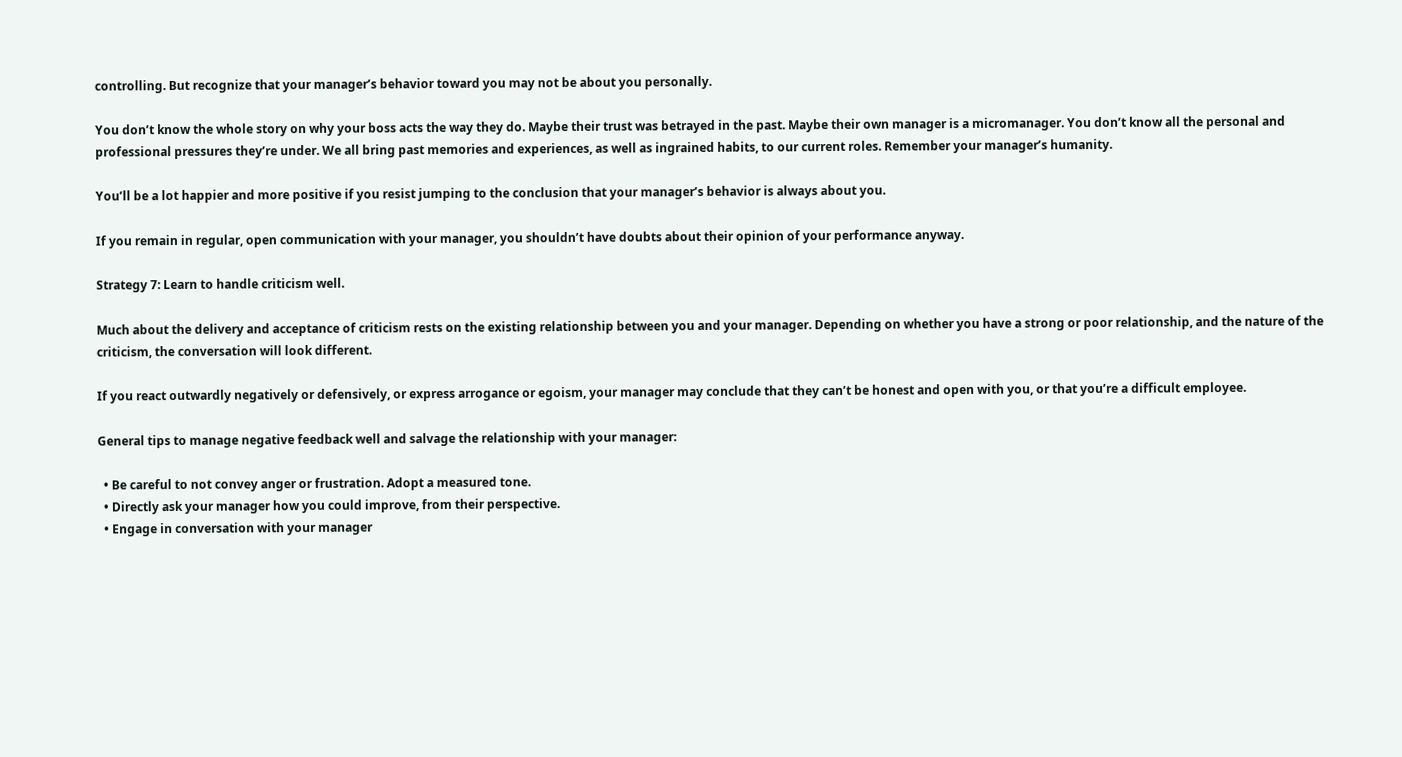controlling. But recognize that your manager’s behavior toward you may not be about you personally.

You don’t know the whole story on why your boss acts the way they do. Maybe their trust was betrayed in the past. Maybe their own manager is a micromanager. You don’t know all the personal and professional pressures they’re under. We all bring past memories and experiences, as well as ingrained habits, to our current roles. Remember your manager’s humanity.

You’ll be a lot happier and more positive if you resist jumping to the conclusion that your manager’s behavior is always about you.

If you remain in regular, open communication with your manager, you shouldn’t have doubts about their opinion of your performance anyway.

Strategy 7: Learn to handle criticism well.

Much about the delivery and acceptance of criticism rests on the existing relationship between you and your manager. Depending on whether you have a strong or poor relationship, and the nature of the criticism, the conversation will look different.

If you react outwardly negatively or defensively, or express arrogance or egoism, your manager may conclude that they can’t be honest and open with you, or that you’re a difficult employee.

General tips to manage negative feedback well and salvage the relationship with your manager:

  • Be careful to not convey anger or frustration. Adopt a measured tone.
  • Directly ask your manager how you could improve, from their perspective.
  • Engage in conversation with your manager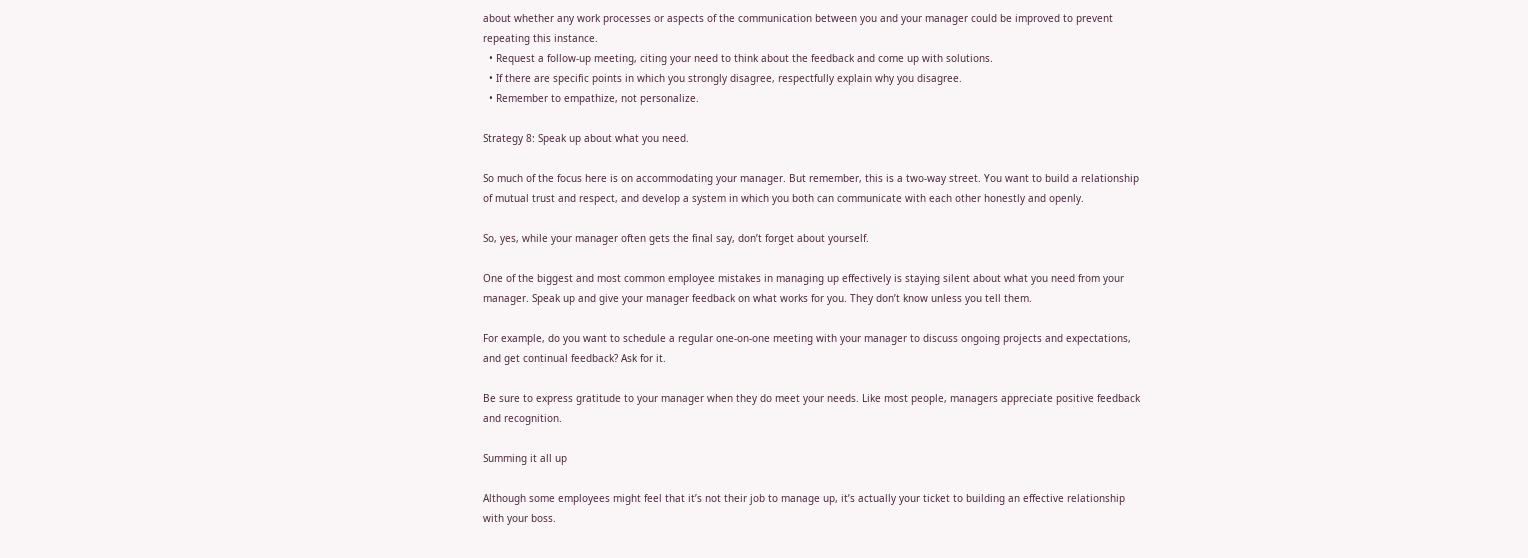about whether any work processes or aspects of the communication between you and your manager could be improved to prevent repeating this instance.
  • Request a follow-up meeting, citing your need to think about the feedback and come up with solutions.
  • If there are specific points in which you strongly disagree, respectfully explain why you disagree.
  • Remember to empathize, not personalize.

Strategy 8: Speak up about what you need.

So much of the focus here is on accommodating your manager. But remember, this is a two-way street. You want to build a relationship of mutual trust and respect, and develop a system in which you both can communicate with each other honestly and openly.

So, yes, while your manager often gets the final say, don’t forget about yourself.

One of the biggest and most common employee mistakes in managing up effectively is staying silent about what you need from your manager. Speak up and give your manager feedback on what works for you. They don’t know unless you tell them.

For example, do you want to schedule a regular one-on-one meeting with your manager to discuss ongoing projects and expectations, and get continual feedback? Ask for it.

Be sure to express gratitude to your manager when they do meet your needs. Like most people, managers appreciate positive feedback and recognition.

Summing it all up

Although some employees might feel that it’s not their job to manage up, it’s actually your ticket to building an effective relationship with your boss.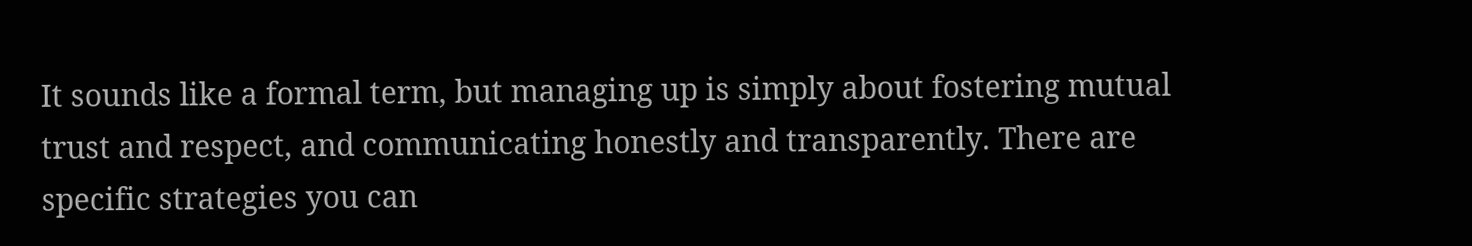It sounds like a formal term, but managing up is simply about fostering mutual trust and respect, and communicating honestly and transparently. There are specific strategies you can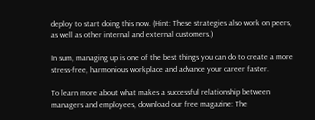deploy to start doing this now. (Hint: These strategies also work on peers, as well as other internal and external customers.)

In sum, managing up is one of the best things you can do to create a more stress-free, harmonious workplace and advance your career faster.

To learn more about what makes a successful relationship between managers and employees, download our free magazine: The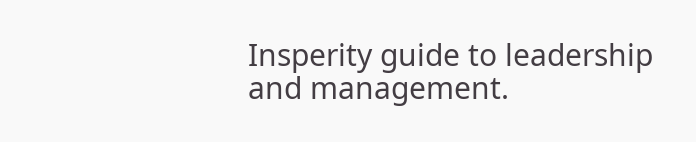Insperity guide to leadership and management.